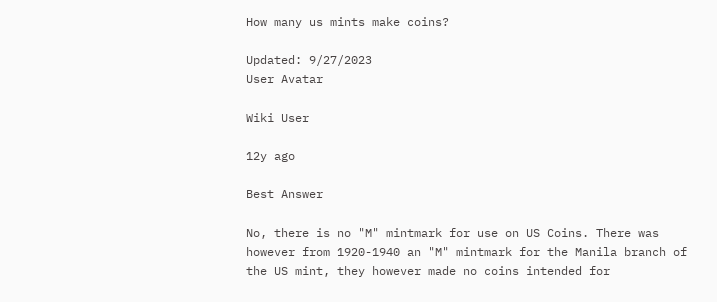How many us mints make coins?

Updated: 9/27/2023
User Avatar

Wiki User

12y ago

Best Answer

No, there is no "M" mintmark for use on US Coins. There was however from 1920-1940 an "M" mintmark for the Manila branch of the US mint, they however made no coins intended for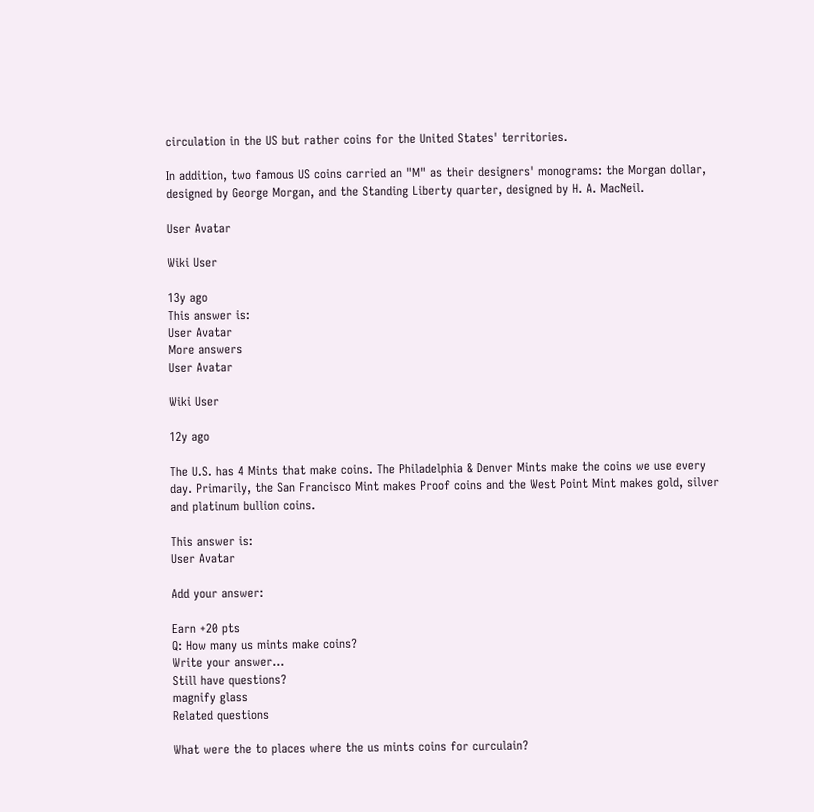circulation in the US but rather coins for the United States' territories.

In addition, two famous US coins carried an "M" as their designers' monograms: the Morgan dollar, designed by George Morgan, and the Standing Liberty quarter, designed by H. A. MacNeil.

User Avatar

Wiki User

13y ago
This answer is:
User Avatar
More answers
User Avatar

Wiki User

12y ago

The U.S. has 4 Mints that make coins. The Philadelphia & Denver Mints make the coins we use every day. Primarily, the San Francisco Mint makes Proof coins and the West Point Mint makes gold, silver and platinum bullion coins.

This answer is:
User Avatar

Add your answer:

Earn +20 pts
Q: How many us mints make coins?
Write your answer...
Still have questions?
magnify glass
Related questions

What were the to places where the us mints coins for curculain?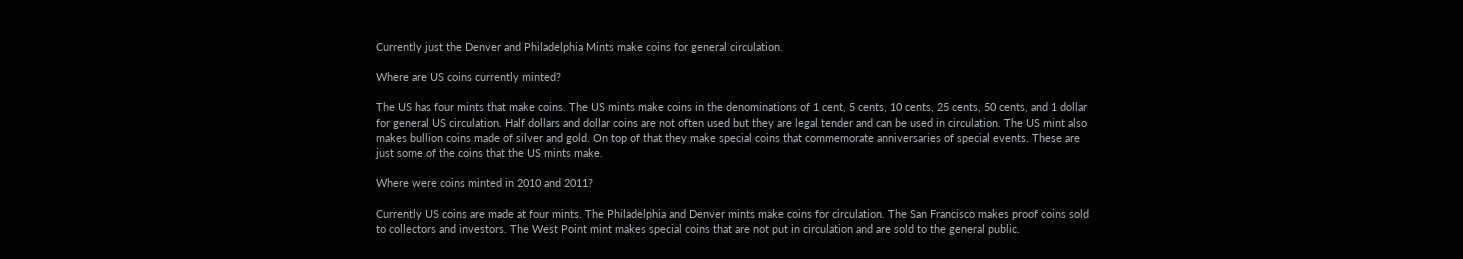Currently just the Denver and Philadelphia Mints make coins for general circulation.

Where are US coins currently minted?

The US has four mints that make coins. The US mints make coins in the denominations of 1 cent, 5 cents, 10 cents, 25 cents, 50 cents, and 1 dollar for general US circulation. Half dollars and dollar coins are not often used but they are legal tender and can be used in circulation. The US mint also makes bullion coins made of silver and gold. On top of that they make special coins that commemorate anniversaries of special events. These are just some of the coins that the US mints make.

Where were coins minted in 2010 and 2011?

Currently US coins are made at four mints. The Philadelphia and Denver mints make coins for circulation. The San Francisco makes proof coins sold to collectors and investors. The West Point mint makes special coins that are not put in circulation and are sold to the general public.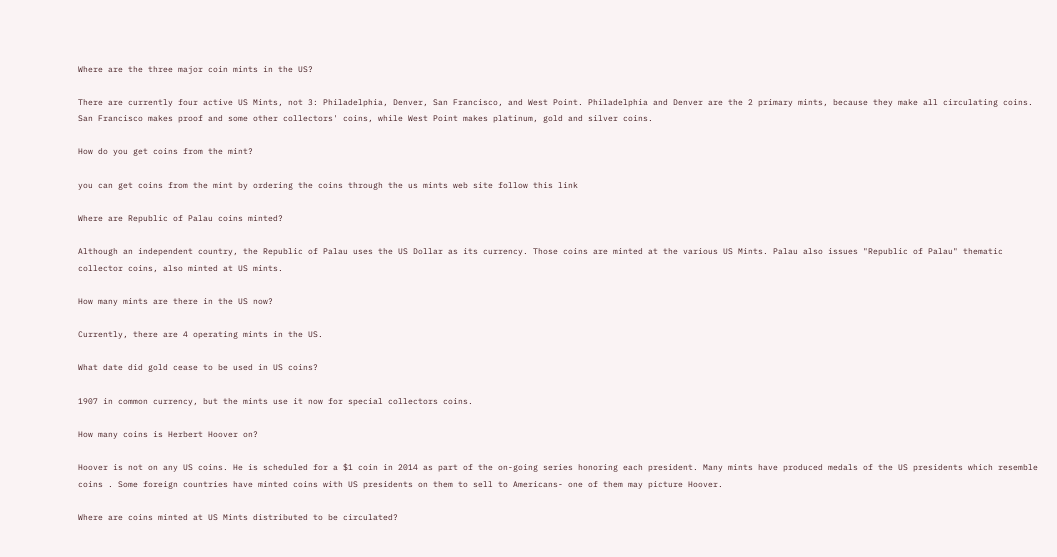Where are the three major coin mints in the US?

There are currently four active US Mints, not 3: Philadelphia, Denver, San Francisco, and West Point. Philadelphia and Denver are the 2 primary mints, because they make all circulating coins. San Francisco makes proof and some other collectors' coins, while West Point makes platinum, gold and silver coins.

How do you get coins from the mint?

you can get coins from the mint by ordering the coins through the us mints web site follow this link

Where are Republic of Palau coins minted?

Although an independent country, the Republic of Palau uses the US Dollar as its currency. Those coins are minted at the various US Mints. Palau also issues "Republic of Palau" thematic collector coins, also minted at US mints.

How many mints are there in the US now?

Currently, there are 4 operating mints in the US.

What date did gold cease to be used in US coins?

1907 in common currency, but the mints use it now for special collectors coins.

How many coins is Herbert Hoover on?

Hoover is not on any US coins. He is scheduled for a $1 coin in 2014 as part of the on-going series honoring each president. Many mints have produced medals of the US presidents which resemble coins . Some foreign countries have minted coins with US presidents on them to sell to Americans- one of them may picture Hoover.

Where are coins minted at US Mints distributed to be circulated?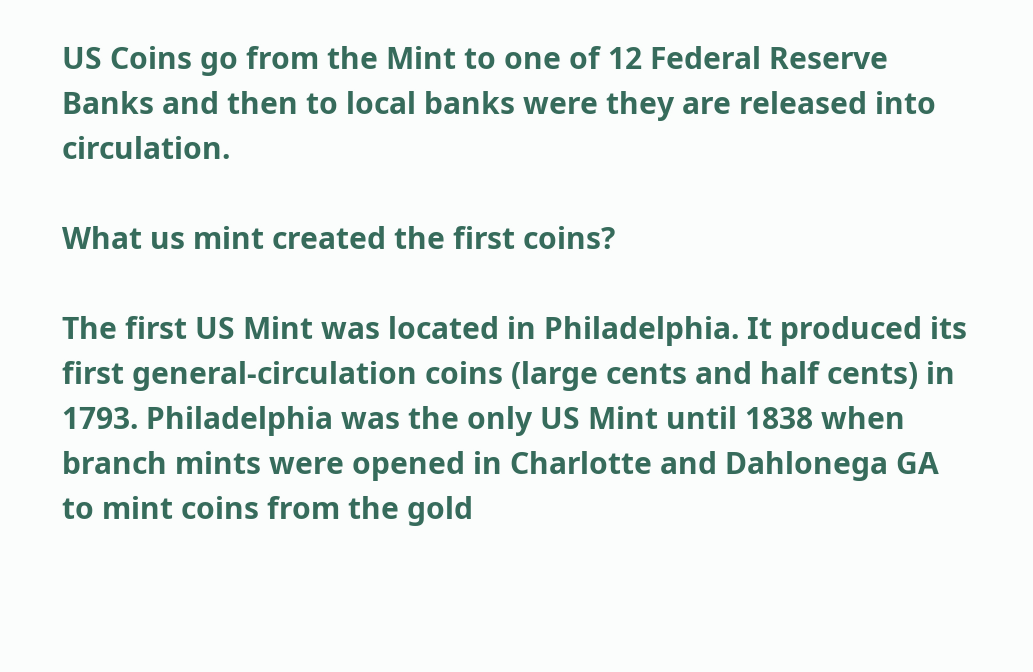US Coins go from the Mint to one of 12 Federal Reserve Banks and then to local banks were they are released into circulation.

What us mint created the first coins?

The first US Mint was located in Philadelphia. It produced its first general-circulation coins (large cents and half cents) in 1793. Philadelphia was the only US Mint until 1838 when branch mints were opened in Charlotte and Dahlonega GA to mint coins from the gold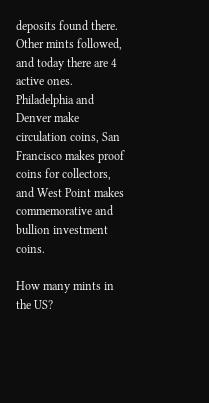deposits found there. Other mints followed, and today there are 4 active ones. Philadelphia and Denver make circulation coins, San Francisco makes proof coins for collectors, and West Point makes commemorative and bullion investment coins.

How many mints in the US?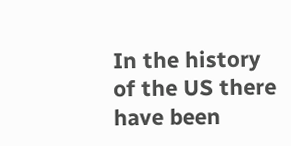In the history of the US there have been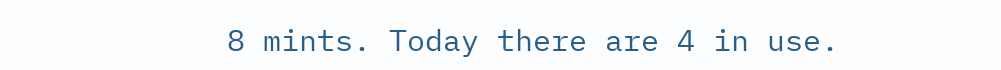8 mints. Today there are 4 in use.